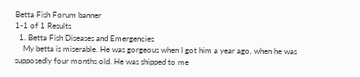Betta Fish Forum banner
1-1 of 1 Results
  1. Betta Fish Diseases and Emergencies
    My betta is miserable. He was gorgeous when I got him a year ago, when he was supposedly four months old. He was shipped to me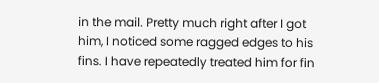in the mail. Pretty much right after I got him, I noticed some ragged edges to his fins. I have repeatedly treated him for fin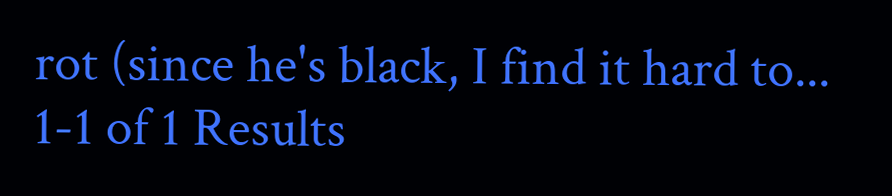rot (since he's black, I find it hard to...
1-1 of 1 Results